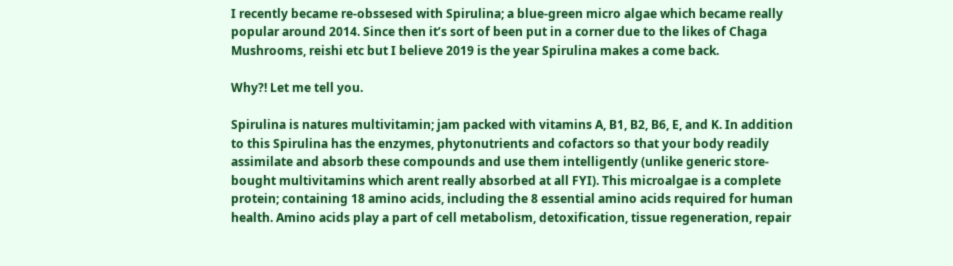I recently became re-obssesed with Spirulina; a blue-green micro algae which became really popular around 2014. Since then it’s sort of been put in a corner due to the likes of Chaga Mushrooms, reishi etc but I believe 2019 is the year Spirulina makes a come back.

Why?! Let me tell you.

Spirulina is natures multivitamin; jam packed with vitamins A, B1, B2, B6, E, and K. In addition to this Spirulina has the enzymes, phytonutrients and cofactors so that your body readily assimilate and absorb these compounds and use them intelligently (unlike generic store-bought multivitamins which arent really absorbed at all FYI). This microalgae is a complete protein; containing 18 amino acids, including the 8 essential amino acids required for human health. Amino acids play a part of cell metabolism, detoxification, tissue regeneration, repair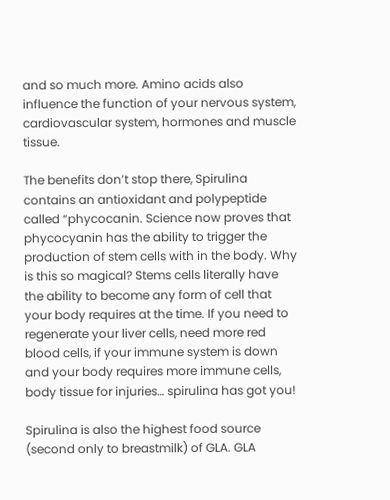and so much more. Amino acids also influence the function of your nervous system, cardiovascular system, hormones and muscle tissue.

The benefits don’t stop there, Spirulina contains an antioxidant and polypeptide called “phycocanin. Science now proves that phycocyanin has the ability to trigger the production of stem cells with in the body. Why is this so magical? Stems cells literally have the ability to become any form of cell that your body requires at the time. If you need to regenerate your liver cells, need more red blood cells, if your immune system is down and your body requires more immune cells, body tissue for injuries… spirulina has got you!

Spirulina is also the highest food source (second only to breastmilk) of GLA. GLA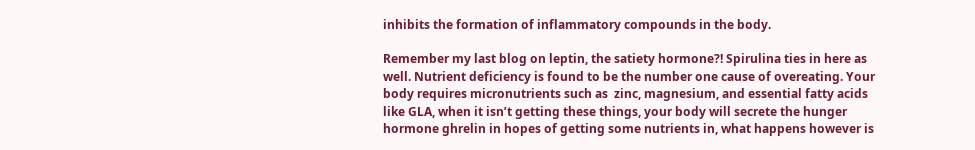inhibits the formation of inflammatory compounds in the body.

Remember my last blog on leptin, the satiety hormone?! Spirulina ties in here as well. Nutrient deficiency is found to be the number one cause of overeating. Your body requires micronutrients such as  zinc, magnesium, and essential fatty acids like GLA, when it isn’t getting these things, your body will secrete the hunger hormone ghrelin in hopes of getting some nutrients in, what happens however is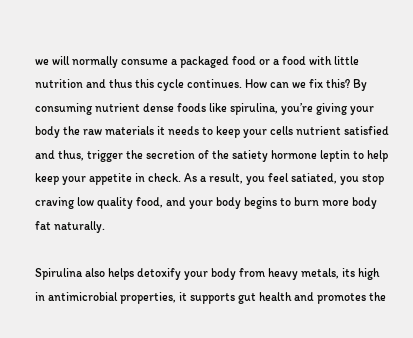we will normally consume a packaged food or a food with little nutrition and thus this cycle continues. How can we fix this? By consuming nutrient dense foods like spirulina, you’re giving your body the raw materials it needs to keep your cells nutrient satisfied and thus, trigger the secretion of the satiety hormone leptin to help keep your appetite in check. As a result, you feel satiated, you stop craving low quality food, and your body begins to burn more body fat naturally.

Spirulina also helps detoxify your body from heavy metals, its high in antimicrobial properties, it supports gut health and promotes the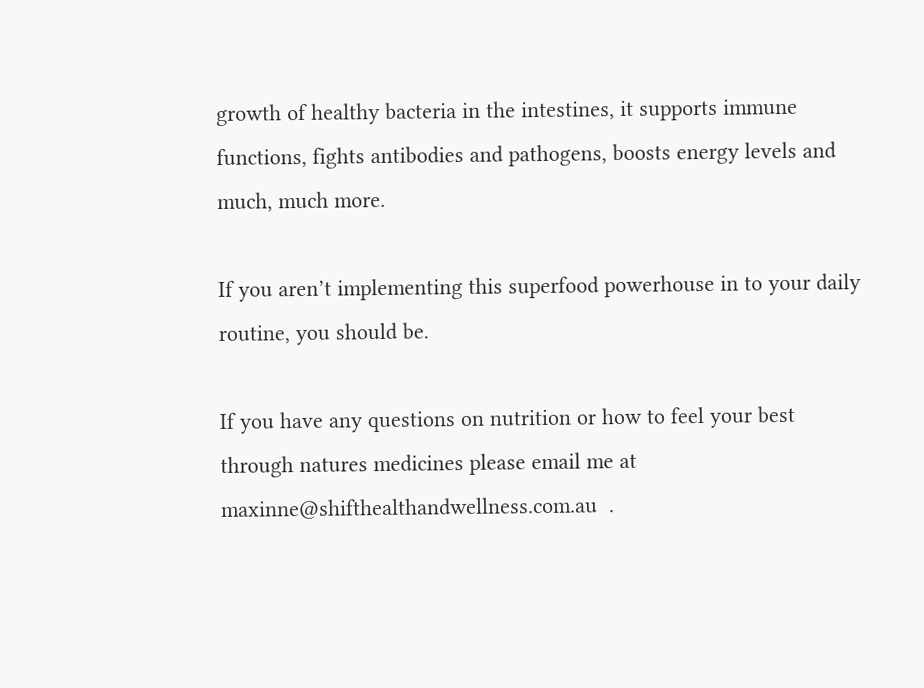growth of healthy bacteria in the intestines, it supports immune functions, fights antibodies and pathogens, boosts energy levels and much, much more.

If you aren’t implementing this superfood powerhouse in to your daily routine, you should be.

If you have any questions on nutrition or how to feel your best through natures medicines please email me at maxinne@shifthealthandwellness.com.au  .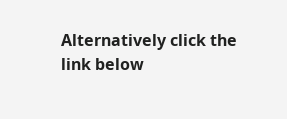Alternatively click the link below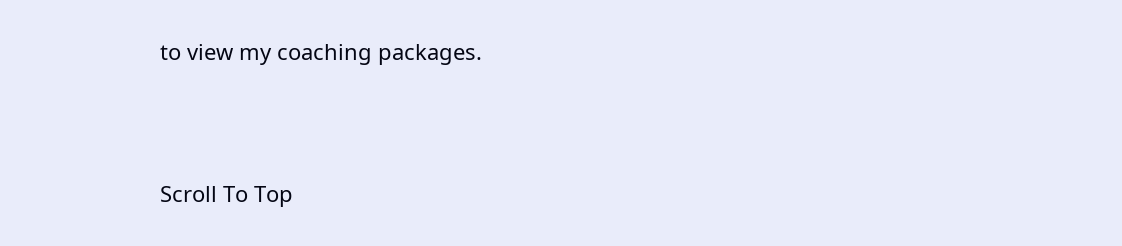to view my coaching packages.




Scroll To Top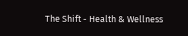The Shift - Health & Wellness